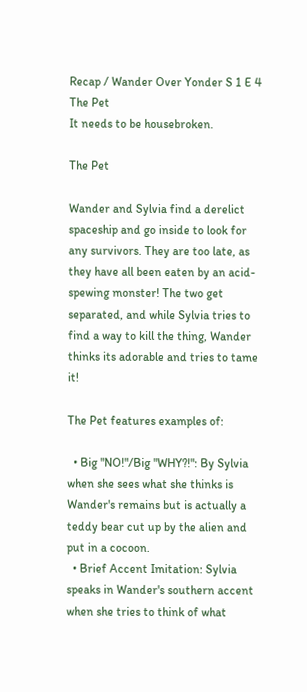Recap / Wander Over Yonder S 1 E 4 The Pet
It needs to be housebroken.

The Pet

Wander and Sylvia find a derelict spaceship and go inside to look for any survivors. They are too late, as they have all been eaten by an acid-spewing monster! The two get separated, and while Sylvia tries to find a way to kill the thing, Wander thinks its adorable and tries to tame it!

The Pet features examples of:

  • Big "NO!"/Big "WHY?!": By Sylvia when she sees what she thinks is Wander's remains but is actually a teddy bear cut up by the alien and put in a cocoon.
  • Brief Accent Imitation: Sylvia speaks in Wander's southern accent when she tries to think of what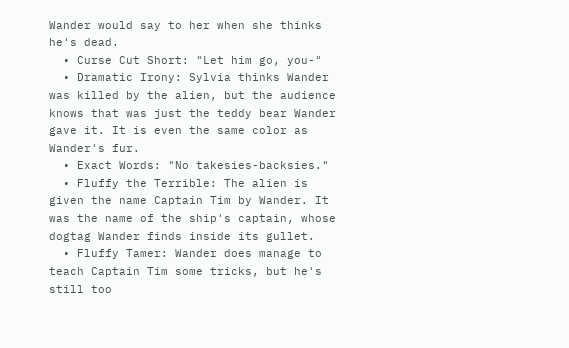Wander would say to her when she thinks he's dead.
  • Curse Cut Short: "Let him go, you-"
  • Dramatic Irony: Sylvia thinks Wander was killed by the alien, but the audience knows that was just the teddy bear Wander gave it. It is even the same color as Wander's fur.
  • Exact Words: "No takesies-backsies."
  • Fluffy the Terrible: The alien is given the name Captain Tim by Wander. It was the name of the ship's captain, whose dogtag Wander finds inside its gullet.
  • Fluffy Tamer: Wander does manage to teach Captain Tim some tricks, but he's still too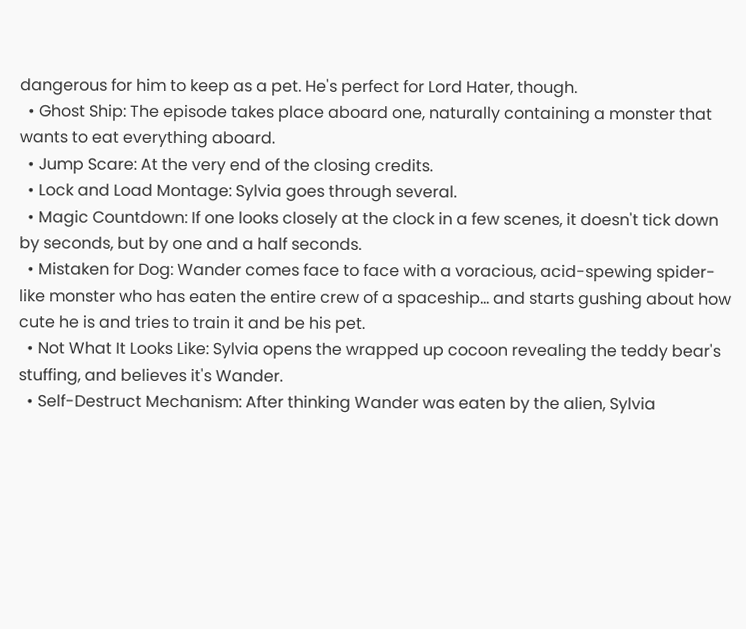dangerous for him to keep as a pet. He's perfect for Lord Hater, though.
  • Ghost Ship: The episode takes place aboard one, naturally containing a monster that wants to eat everything aboard.
  • Jump Scare: At the very end of the closing credits.
  • Lock and Load Montage: Sylvia goes through several.
  • Magic Countdown: If one looks closely at the clock in a few scenes, it doesn't tick down by seconds, but by one and a half seconds.
  • Mistaken for Dog: Wander comes face to face with a voracious, acid-spewing spider-like monster who has eaten the entire crew of a spaceship... and starts gushing about how cute he is and tries to train it and be his pet.
  • Not What It Looks Like: Sylvia opens the wrapped up cocoon revealing the teddy bear's stuffing, and believes it's Wander.
  • Self-Destruct Mechanism: After thinking Wander was eaten by the alien, Sylvia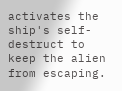activates the ship's self-destruct to keep the alien from escaping.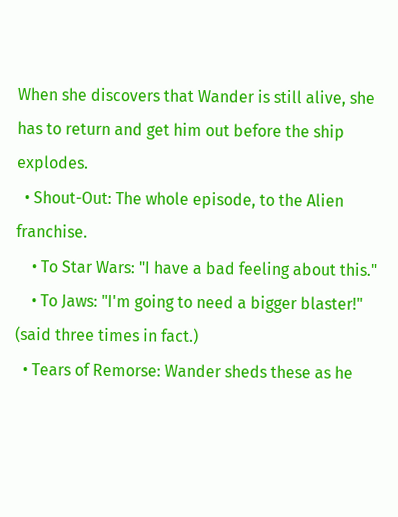When she discovers that Wander is still alive, she has to return and get him out before the ship explodes.
  • Shout-Out: The whole episode, to the Alien franchise.
    • To Star Wars: "I have a bad feeling about this."
    • To Jaws: "I'm going to need a bigger blaster!" (said three times in fact.)
  • Tears of Remorse: Wander sheds these as he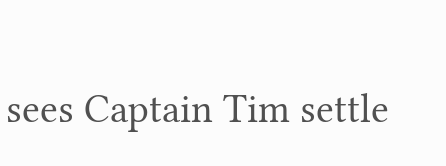sees Captain Tim settle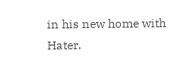in his new home with Hater.